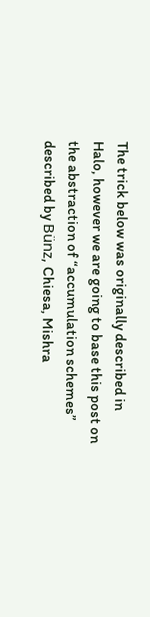The trick below was originally described in Halo, however we are going to base this post on the abstraction of “accumulation schemes” described by Bünz, Chiesa, Mishra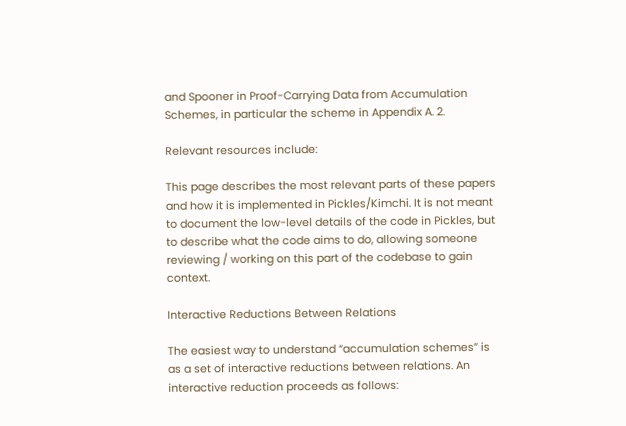and Spooner in Proof-Carrying Data from Accumulation Schemes, in particular the scheme in Appendix A. 2.

Relevant resources include:

This page describes the most relevant parts of these papers and how it is implemented in Pickles/Kimchi. It is not meant to document the low-level details of the code in Pickles, but to describe what the code aims to do, allowing someone reviewing / working on this part of the codebase to gain context.

Interactive Reductions Between Relations

The easiest way to understand “accumulation schemes” is as a set of interactive reductions between relations. An interactive reduction proceeds as follows: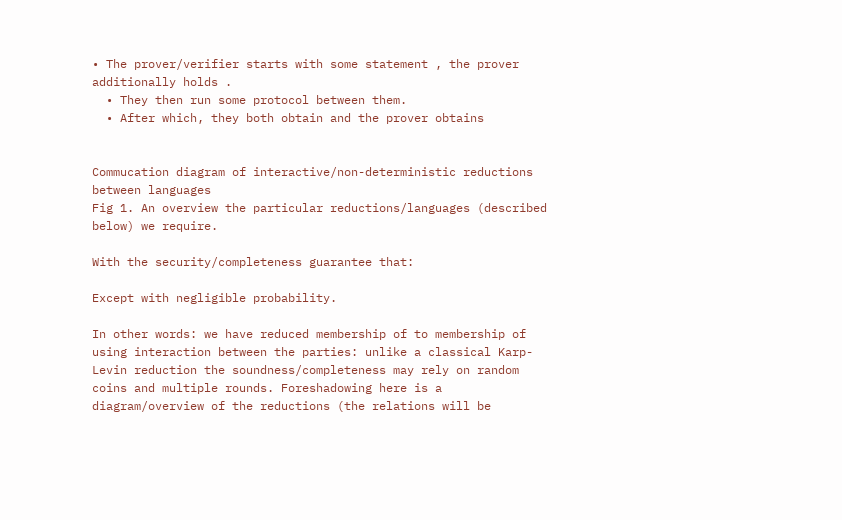• The prover/verifier starts with some statement , the prover additionally holds .
  • They then run some protocol between them.
  • After which, they both obtain and the prover obtains


Commucation diagram of interactive/non-deterministic reductions between languages
Fig 1. An overview the particular reductions/languages (described below) we require.

With the security/completeness guarantee that:

Except with negligible probability.

In other words: we have reduced membership of to membership of using interaction between the parties: unlike a classical Karp-Levin reduction the soundness/completeness may rely on random coins and multiple rounds. Foreshadowing here is a diagram/overview of the reductions (the relations will be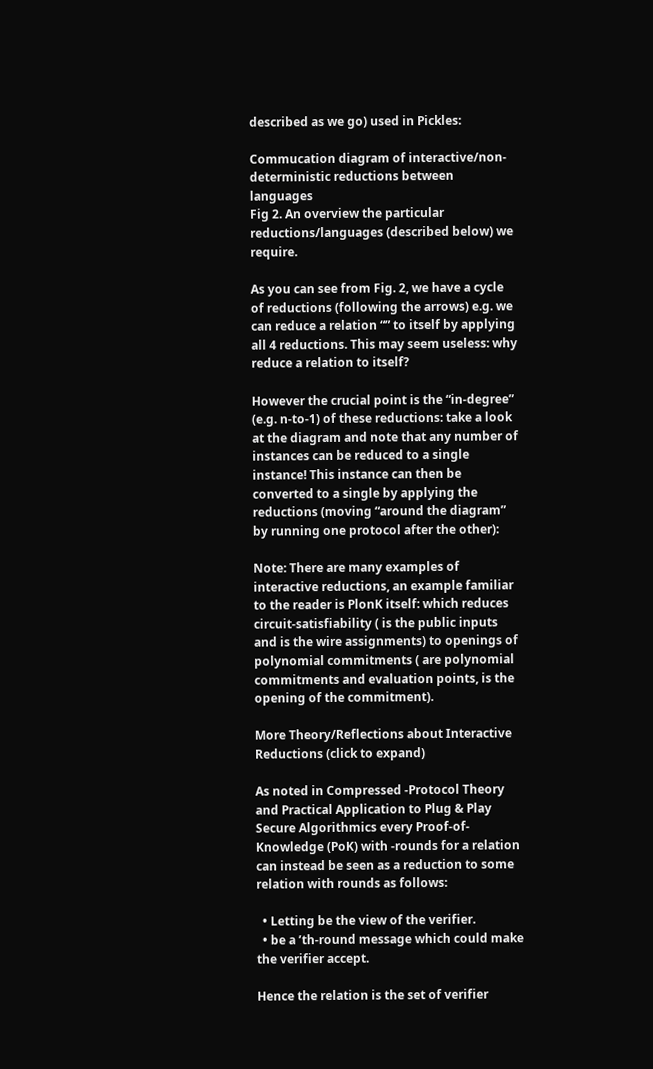described as we go) used in Pickles:

Commucation diagram of interactive/non-deterministic reductions between languages
Fig 2. An overview the particular reductions/languages (described below) we require.

As you can see from Fig. 2, we have a cycle of reductions (following the arrows) e.g. we can reduce a relation “” to itself by applying all 4 reductions. This may seem useless: why reduce a relation to itself?

However the crucial point is the “in-degree” (e.g. n-to-1) of these reductions: take a look at the diagram and note that any number of instances can be reduced to a single instance! This instance can then be converted to a single by applying the reductions (moving “around the diagram” by running one protocol after the other):

Note: There are many examples of interactive reductions, an example familiar to the reader is PlonK itself: which reduces circuit-satisfiability ( is the public inputs and is the wire assignments) to openings of polynomial commitments ( are polynomial commitments and evaluation points, is the opening of the commitment).

More Theory/Reflections about Interactive Reductions (click to expand)

As noted in Compressed -Protocol Theory and Practical Application to Plug & Play Secure Algorithmics every Proof-of-Knowledge (PoK) with -rounds for a relation can instead be seen as a reduction to some relation with rounds as follows:

  • Letting be the view of the verifier.
  • be a ’th-round message which could make the verifier accept.

Hence the relation is the set of verifier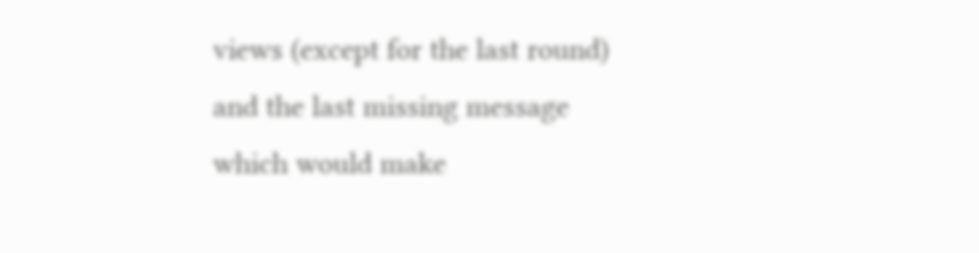views (except for the last round) and the last missing message which would make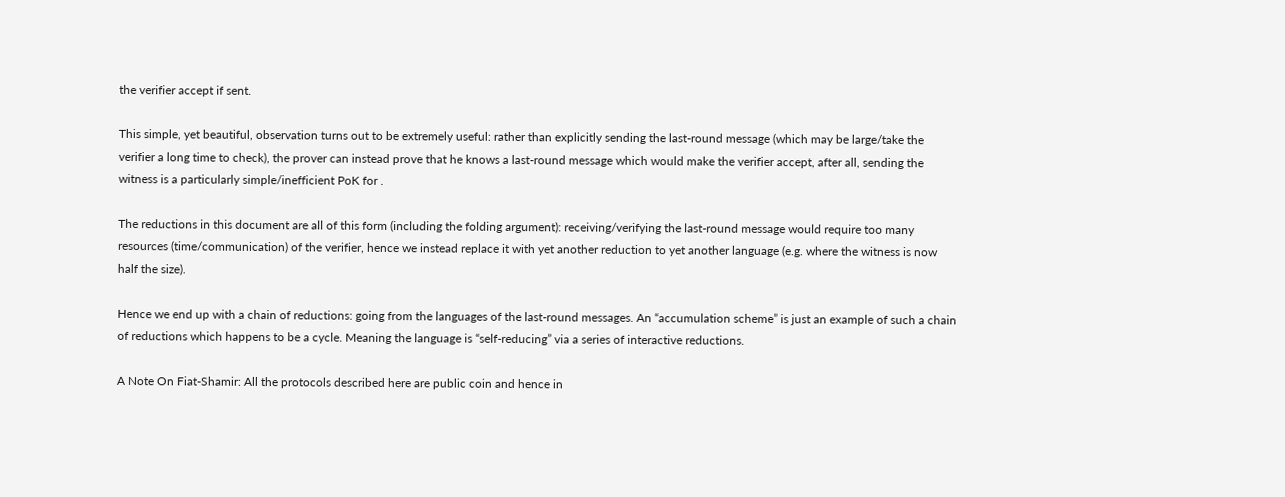the verifier accept if sent.

This simple, yet beautiful, observation turns out to be extremely useful: rather than explicitly sending the last-round message (which may be large/take the verifier a long time to check), the prover can instead prove that he knows a last-round message which would make the verifier accept, after all, sending the witness is a particularly simple/inefficient PoK for .

The reductions in this document are all of this form (including the folding argument): receiving/verifying the last-round message would require too many resources (time/communication) of the verifier, hence we instead replace it with yet another reduction to yet another language (e.g. where the witness is now half the size).

Hence we end up with a chain of reductions: going from the languages of the last-round messages. An “accumulation scheme” is just an example of such a chain of reductions which happens to be a cycle. Meaning the language is “self-reducing” via a series of interactive reductions.

A Note On Fiat-Shamir: All the protocols described here are public coin and hence in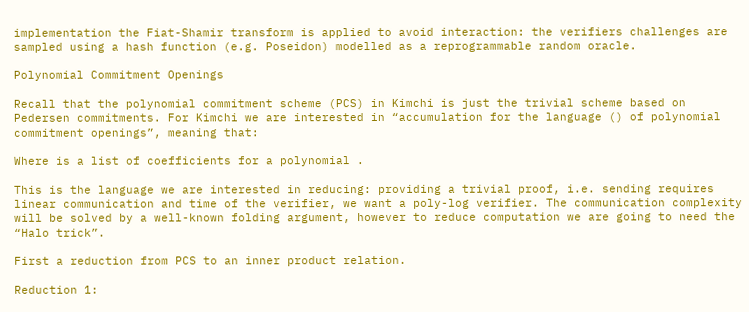implementation the Fiat-Shamir transform is applied to avoid interaction: the verifiers challenges are sampled using a hash function (e.g. Poseidon) modelled as a reprogrammable random oracle.

Polynomial Commitment Openings

Recall that the polynomial commitment scheme (PCS) in Kimchi is just the trivial scheme based on Pedersen commitments. For Kimchi we are interested in “accumulation for the language () of polynomial commitment openings”, meaning that:

Where is a list of coefficients for a polynomial .

This is the language we are interested in reducing: providing a trivial proof, i.e. sending requires linear communication and time of the verifier, we want a poly-log verifier. The communication complexity will be solved by a well-known folding argument, however to reduce computation we are going to need the “Halo trick”.

First a reduction from PCS to an inner product relation.

Reduction 1: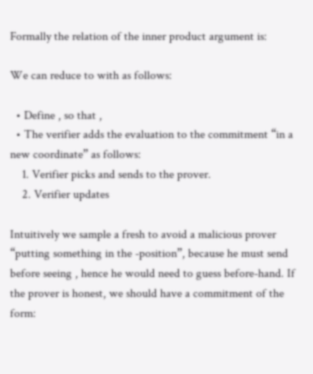Formally the relation of the inner product argument is:

We can reduce to with as follows:

  • Define , so that ,
  • The verifier adds the evaluation to the commitment “in a new coordinate” as follows:
    1. Verifier picks and sends to the prover.
    2. Verifier updates

Intuitively we sample a fresh to avoid a malicious prover “putting something in the -position”, because he must send before seeing , hence he would need to guess before-hand. If the prover is honest, we should have a commitment of the form: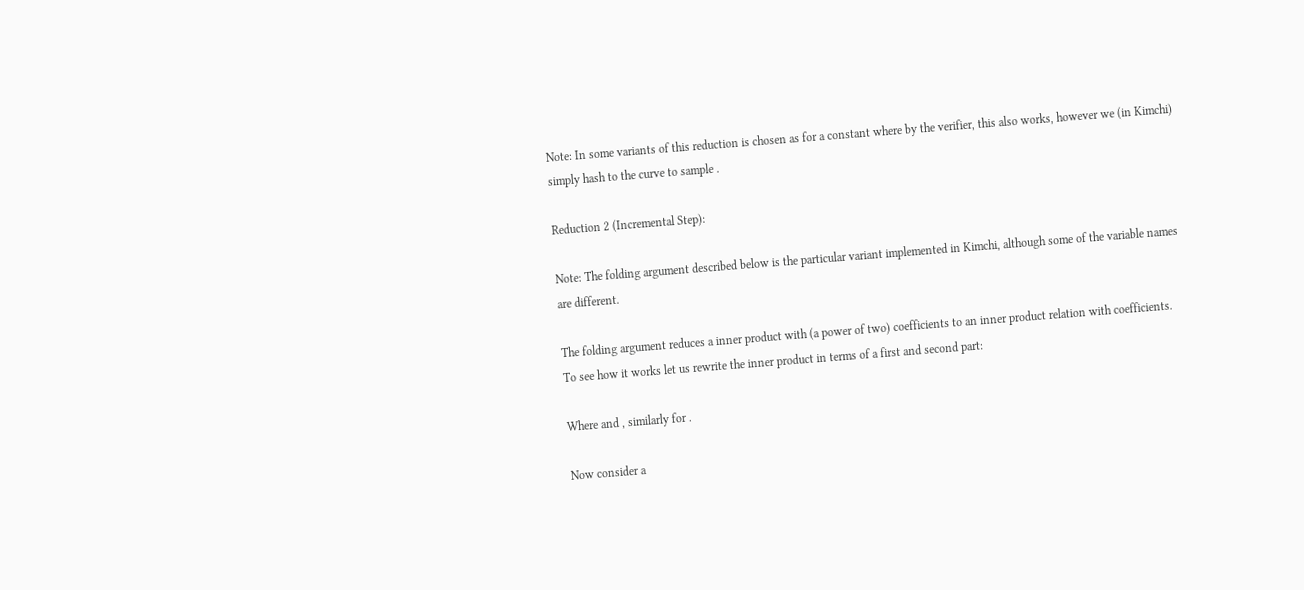Note: In some variants of this reduction is chosen as for a constant where by the verifier, this also works, however we (in Kimchi) simply hash to the curve to sample .

Reduction 2 (Incremental Step):

Note: The folding argument described below is the particular variant implemented in Kimchi, although some of the variable names are different.

The folding argument reduces a inner product with (a power of two) coefficients to an inner product relation with coefficients. To see how it works let us rewrite the inner product in terms of a first and second part:

Where and , similarly for .

Now consider a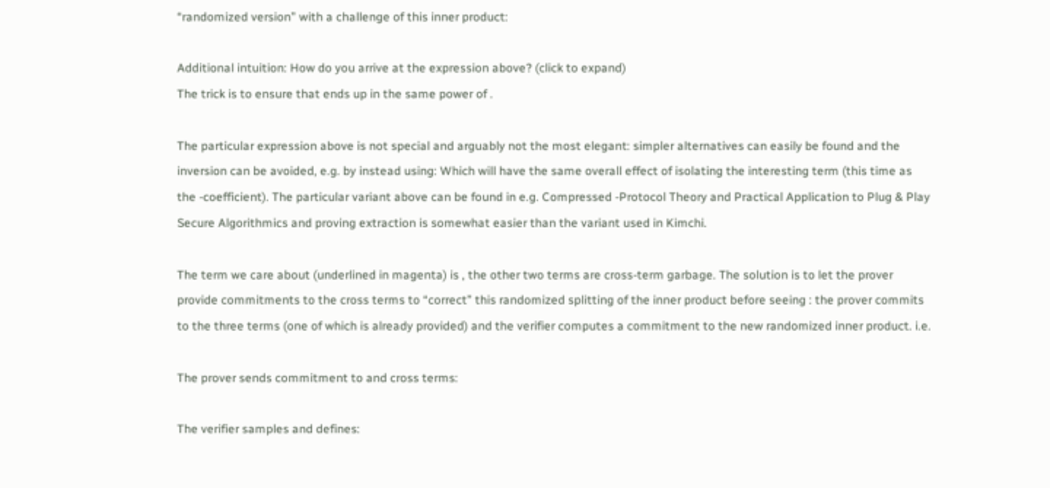“randomized version” with a challenge of this inner product:

Additional intuition: How do you arrive at the expression above? (click to expand)
The trick is to ensure that ends up in the same power of .

The particular expression above is not special and arguably not the most elegant: simpler alternatives can easily be found and the inversion can be avoided, e.g. by instead using: Which will have the same overall effect of isolating the interesting term (this time as the -coefficient). The particular variant above can be found in e.g. Compressed -Protocol Theory and Practical Application to Plug & Play Secure Algorithmics and proving extraction is somewhat easier than the variant used in Kimchi.

The term we care about (underlined in magenta) is , the other two terms are cross-term garbage. The solution is to let the prover provide commitments to the cross terms to “correct” this randomized splitting of the inner product before seeing : the prover commits to the three terms (one of which is already provided) and the verifier computes a commitment to the new randomized inner product. i.e.

The prover sends commitment to and cross terms:

The verifier samples and defines: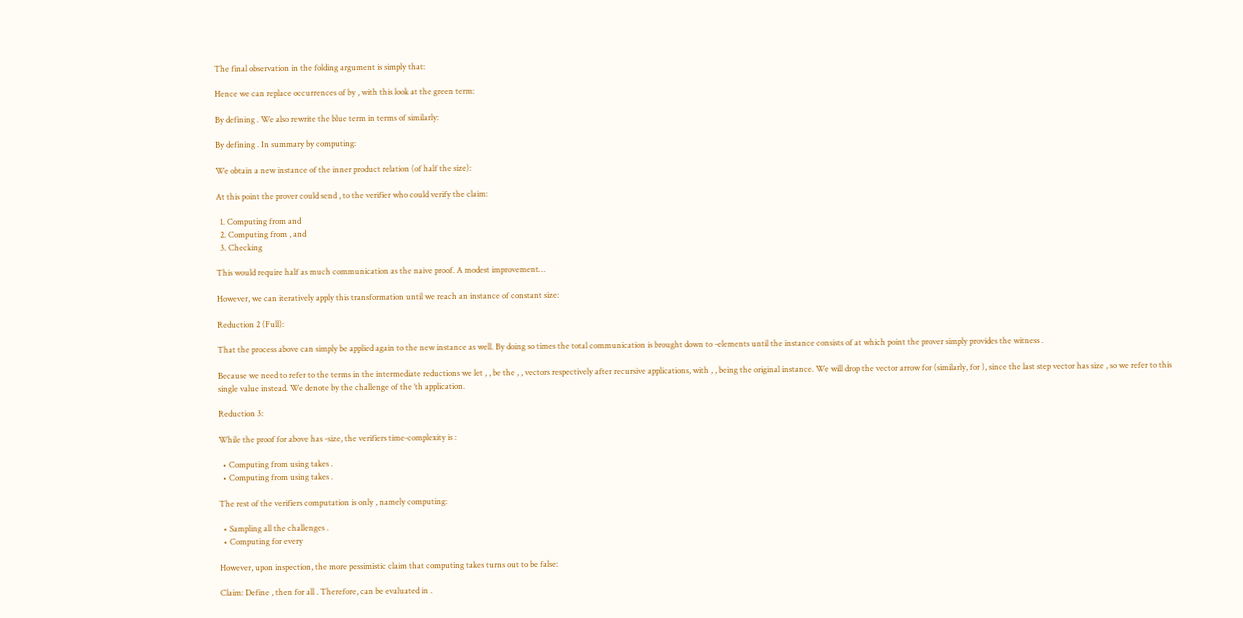The final observation in the folding argument is simply that:

Hence we can replace occurrences of by , with this look at the green term:

By defining . We also rewrite the blue term in terms of similarly:

By defining . In summary by computing:

We obtain a new instance of the inner product relation (of half the size):

At this point the prover could send , to the verifier who could verify the claim:

  1. Computing from and
  2. Computing from , and
  3. Checking

This would require half as much communication as the naive proof. A modest improvement…

However, we can iteratively apply this transformation until we reach an instance of constant size:

Reduction 2 (Full):

That the process above can simply be applied again to the new instance as well. By doing so times the total communication is brought down to -elements until the instance consists of at which point the prover simply provides the witness .

Because we need to refer to the terms in the intermediate reductions we let , , be the , , vectors respectively after recursive applications, with , , being the original instance. We will drop the vector arrow for (similarly, for ), since the last step vector has size , so we refer to this single value instead. We denote by the challenge of the ’th application.

Reduction 3:

While the proof for above has -size, the verifiers time-complexity is :

  • Computing from using takes .
  • Computing from using takes .

The rest of the verifiers computation is only , namely computing:

  • Sampling all the challenges .
  • Computing for every

However, upon inspection, the more pessimistic claim that computing takes turns out to be false:

Claim: Define , then for all . Therefore, can be evaluated in .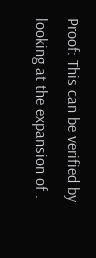Proof: This can be verified by looking at the expansion of .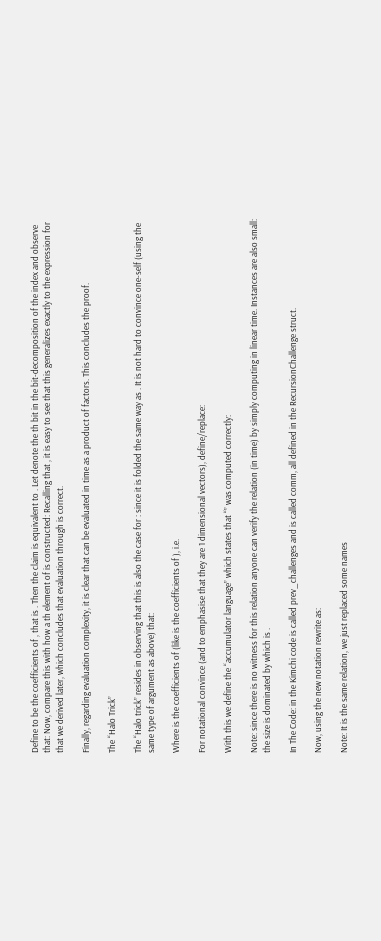Define to be the coefficients of , that is . Then the claim is equivalent to . Let denote the th bit in the bit-decomposition of the index and observe that: Now, compare this with how a th element of is constructed: Recalling that , it is easy to see that this generalizes exactly to the expression for that we derived later, which concludes that evaluation through is correct.

Finally, regarding evaluation complexity, it is clear that can be evaluated in time as a product of factors. This concludes the proof.

The “Halo Trick”

The “Halo trick” resides in observing that this is also the case for : since it is folded the same way as . It is not hard to convince one-self (using the same type of argument as above) that:

Where is the coefficients of (like is the coefficients of ), i.e.

For notational convince (and to emphasise that they are 1 dimensional vectors), define/replace:

With this we define the “accumulator language” which states that “” was computed correctly:

Note: since there is no witness for this relation anyone can verify the relation (in time) by simply computing in linear time. Instances are also small: the size is dominated by which is .

In The Code: in the Kimchi code is called prev_challenges and is called comm, all defined in the RecursionChallenge struct.

Now, using the new notation rewrite as:

Note: It is the same relation, we just replaced some names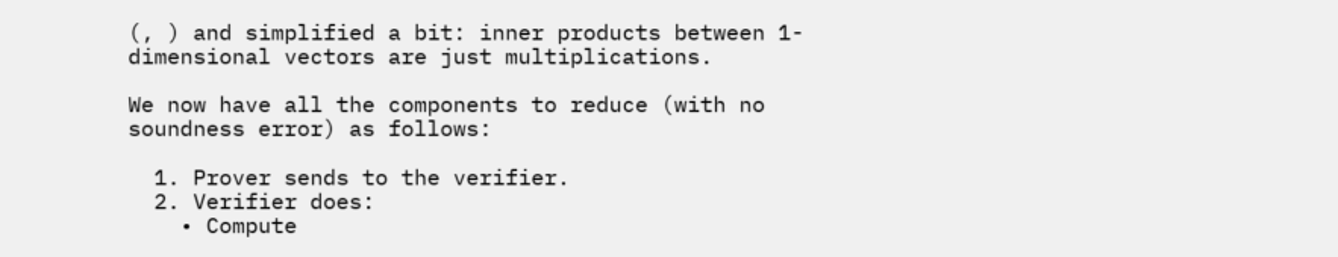(, ) and simplified a bit: inner products between 1-dimensional vectors are just multiplications.

We now have all the components to reduce (with no soundness error) as follows:

  1. Prover sends to the verifier.
  2. Verifier does:
    • Compute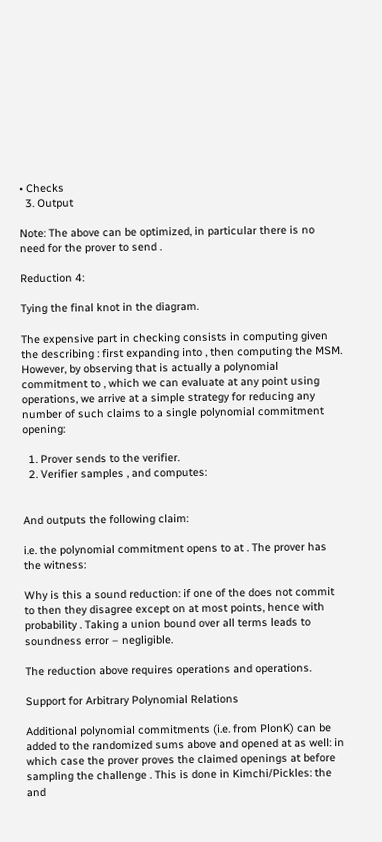• Checks
  3. Output

Note: The above can be optimized, in particular there is no need for the prover to send .

Reduction 4:

Tying the final knot in the diagram.

The expensive part in checking consists in computing given the describing : first expanding into , then computing the MSM. However, by observing that is actually a polynomial commitment to , which we can evaluate at any point using operations, we arrive at a simple strategy for reducing any number of such claims to a single polynomial commitment opening:

  1. Prover sends to the verifier.
  2. Verifier samples , and computes:


And outputs the following claim:

i.e. the polynomial commitment opens to at . The prover has the witness:

Why is this a sound reduction: if one of the does not commit to then they disagree except on at most points, hence with probability . Taking a union bound over all terms leads to soundness error – negligible.

The reduction above requires operations and operations.

Support for Arbitrary Polynomial Relations

Additional polynomial commitments (i.e. from PlonK) can be added to the randomized sums above and opened at as well: in which case the prover proves the claimed openings at before sampling the challenge . This is done in Kimchi/Pickles: the and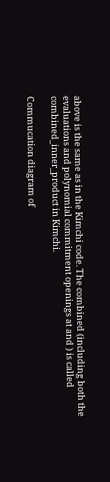above is the same as in the Kimchi code. The combined (including both the evaluations and polynomial commitment openings at and ) is called combined_inner_product in Kimchi.

Commucation diagram of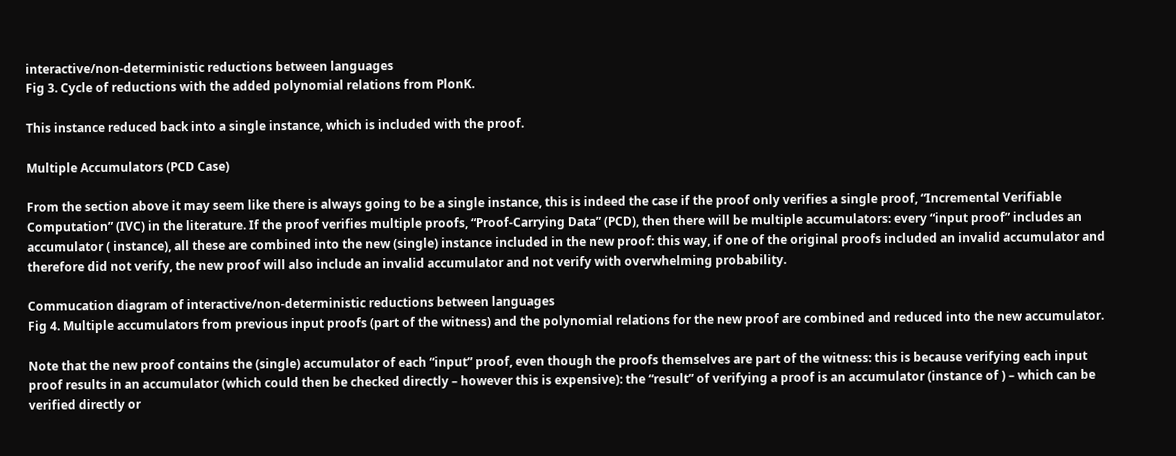interactive/non-deterministic reductions between languages
Fig 3. Cycle of reductions with the added polynomial relations from PlonK.

This instance reduced back into a single instance, which is included with the proof.

Multiple Accumulators (PCD Case)

From the section above it may seem like there is always going to be a single instance, this is indeed the case if the proof only verifies a single proof, “Incremental Verifiable Computation” (IVC) in the literature. If the proof verifies multiple proofs, “Proof-Carrying Data” (PCD), then there will be multiple accumulators: every “input proof” includes an accumulator ( instance), all these are combined into the new (single) instance included in the new proof: this way, if one of the original proofs included an invalid accumulator and therefore did not verify, the new proof will also include an invalid accumulator and not verify with overwhelming probability.

Commucation diagram of interactive/non-deterministic reductions between languages
Fig 4. Multiple accumulators from previous input proofs (part of the witness) and the polynomial relations for the new proof are combined and reduced into the new accumulator.

Note that the new proof contains the (single) accumulator of each “input” proof, even though the proofs themselves are part of the witness: this is because verifying each input proof results in an accumulator (which could then be checked directly – however this is expensive): the “result” of verifying a proof is an accumulator (instance of ) – which can be verified directly or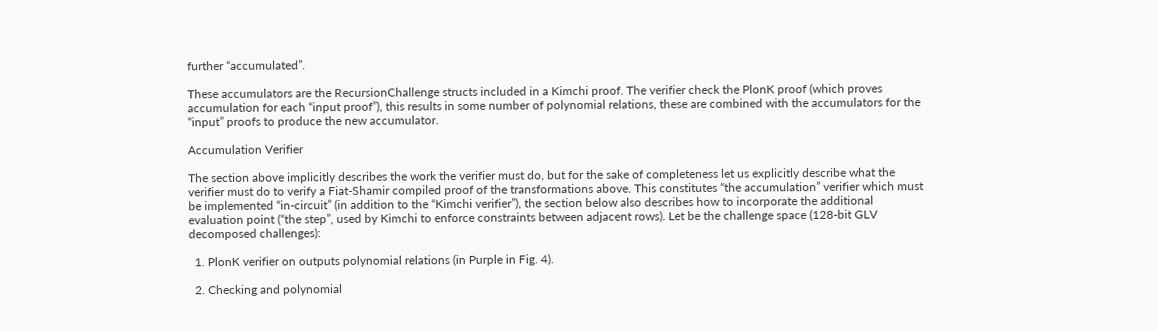further “accumulated”.

These accumulators are the RecursionChallenge structs included in a Kimchi proof. The verifier check the PlonK proof (which proves accumulation for each “input proof”), this results in some number of polynomial relations, these are combined with the accumulators for the “input” proofs to produce the new accumulator.

Accumulation Verifier

The section above implicitly describes the work the verifier must do, but for the sake of completeness let us explicitly describe what the verifier must do to verify a Fiat-Shamir compiled proof of the transformations above. This constitutes “the accumulation” verifier which must be implemented “in-circuit” (in addition to the “Kimchi verifier”), the section below also describes how to incorporate the additional evaluation point (“the step”, used by Kimchi to enforce constraints between adjacent rows). Let be the challenge space (128-bit GLV decomposed challenges):

  1. PlonK verifier on outputs polynomial relations (in Purple in Fig. 4).

  2. Checking and polynomial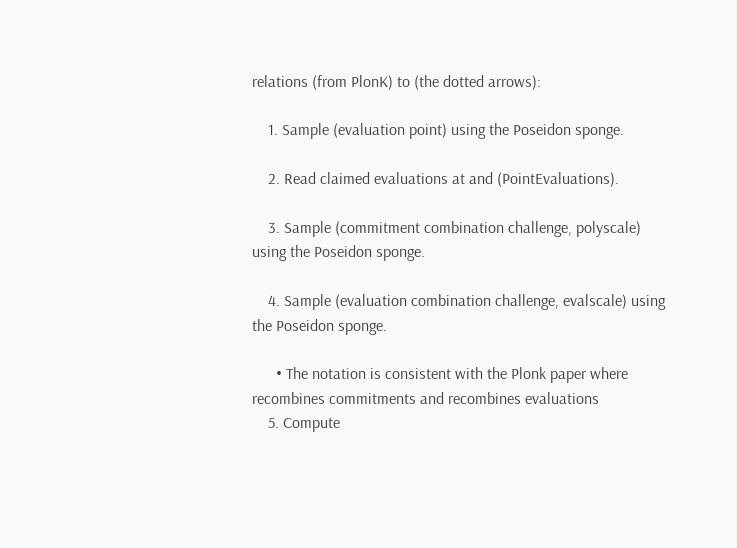relations (from PlonK) to (the dotted arrows):

    1. Sample (evaluation point) using the Poseidon sponge.

    2. Read claimed evaluations at and (PointEvaluations).

    3. Sample (commitment combination challenge, polyscale) using the Poseidon sponge.

    4. Sample (evaluation combination challenge, evalscale) using the Poseidon sponge.

      • The notation is consistent with the Plonk paper where recombines commitments and recombines evaluations
    5. Compute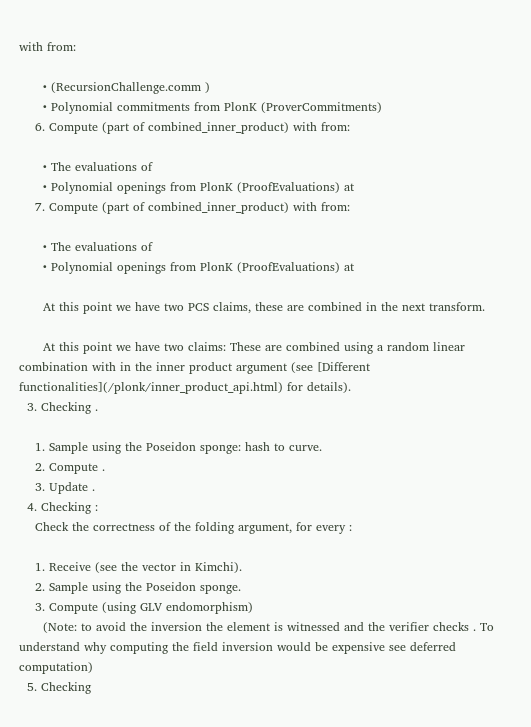with from:

      • (RecursionChallenge.comm )
      • Polynomial commitments from PlonK (ProverCommitments)
    6. Compute (part of combined_inner_product) with from:

      • The evaluations of
      • Polynomial openings from PlonK (ProofEvaluations) at
    7. Compute (part of combined_inner_product) with from:

      • The evaluations of
      • Polynomial openings from PlonK (ProofEvaluations) at

      At this point we have two PCS claims, these are combined in the next transform.

      At this point we have two claims: These are combined using a random linear combination with in the inner product argument (see [Different functionalities](/plonk/inner_product_api.html) for details).
  3. Checking .

    1. Sample using the Poseidon sponge: hash to curve.
    2. Compute .
    3. Update .
  4. Checking :
    Check the correctness of the folding argument, for every :

    1. Receive (see the vector in Kimchi).
    2. Sample using the Poseidon sponge.
    3. Compute (using GLV endomorphism)
      (Note: to avoid the inversion the element is witnessed and the verifier checks . To understand why computing the field inversion would be expensive see deferred computation)
  5. Checking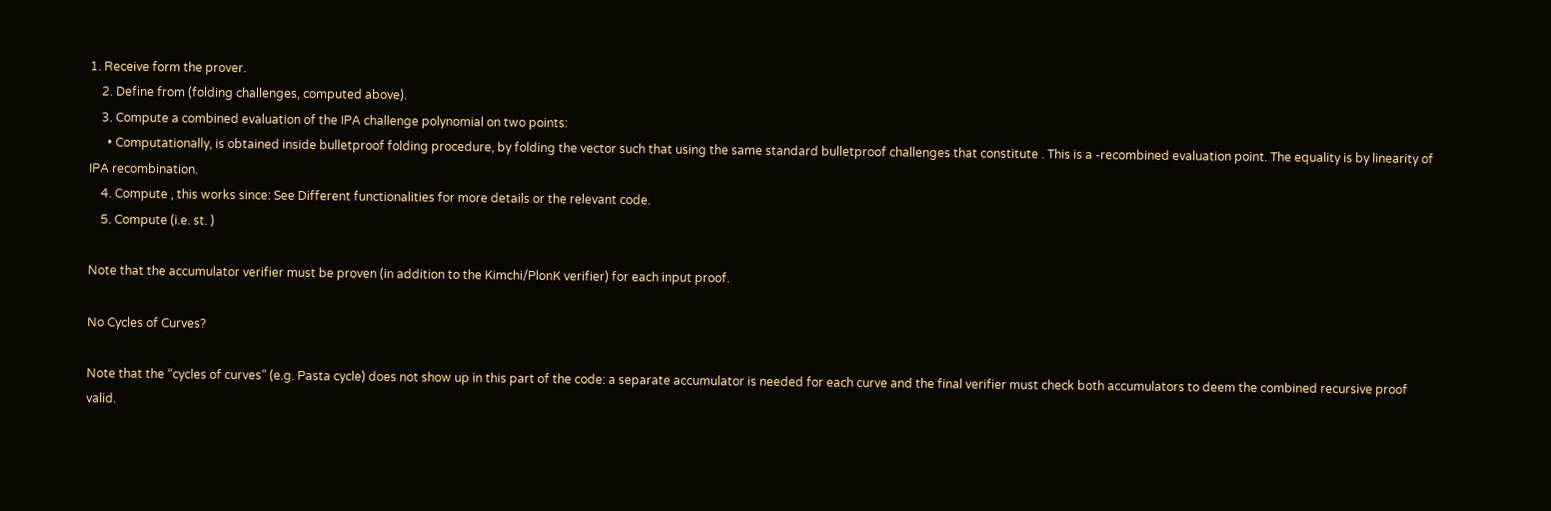1. Receive form the prover.
    2. Define from (folding challenges, computed above).
    3. Compute a combined evaluation of the IPA challenge polynomial on two points:
      • Computationally, is obtained inside bulletproof folding procedure, by folding the vector such that using the same standard bulletproof challenges that constitute . This is a -recombined evaluation point. The equality is by linearity of IPA recombination.
    4. Compute , this works since: See Different functionalities for more details or the relevant code.
    5. Compute (i.e. st. )

Note that the accumulator verifier must be proven (in addition to the Kimchi/PlonK verifier) for each input proof.

No Cycles of Curves?

Note that the “cycles of curves” (e.g. Pasta cycle) does not show up in this part of the code: a separate accumulator is needed for each curve and the final verifier must check both accumulators to deem the combined recursive proof valid.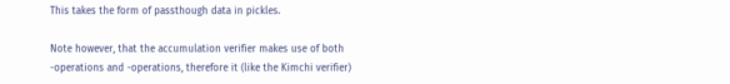This takes the form of passthough data in pickles.

Note however, that the accumulation verifier makes use of both -operations and -operations, therefore it (like the Kimchi verifier)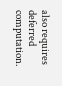also requires deferred computation.